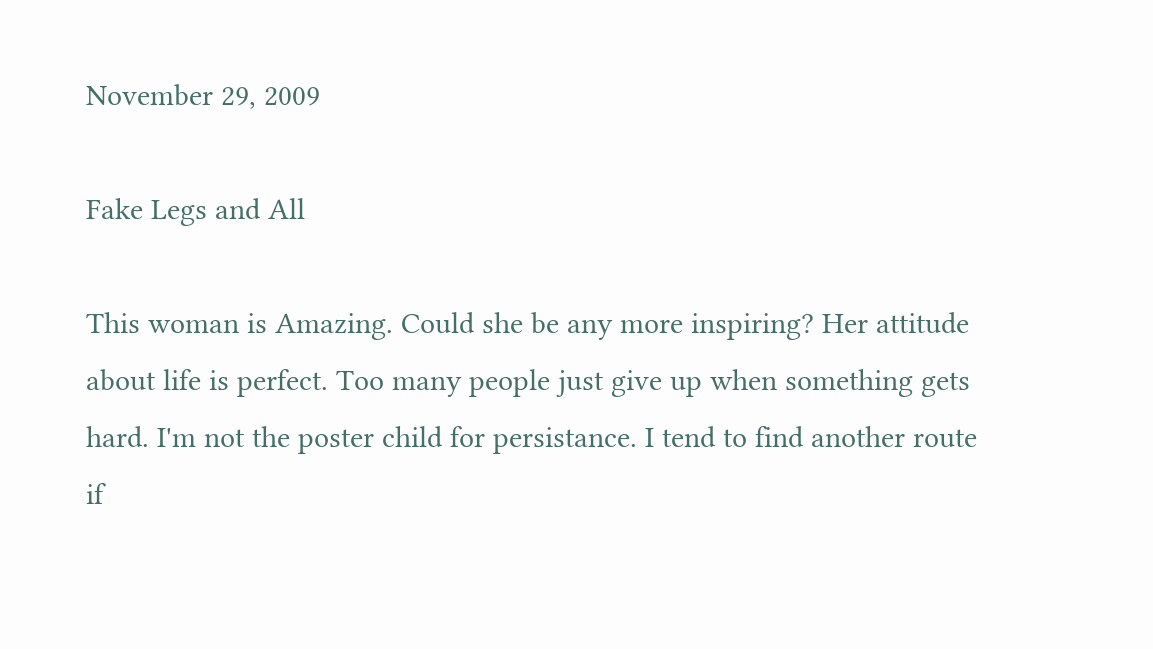November 29, 2009

Fake Legs and All

This woman is Amazing. Could she be any more inspiring? Her attitude about life is perfect. Too many people just give up when something gets hard. I'm not the poster child for persistance. I tend to find another route if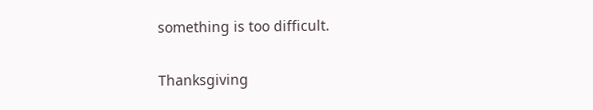something is too difficult.

Thanksgiving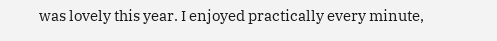was lovely this year. I enjoyed practically every minute,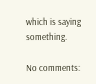which is saying something.

No comments: